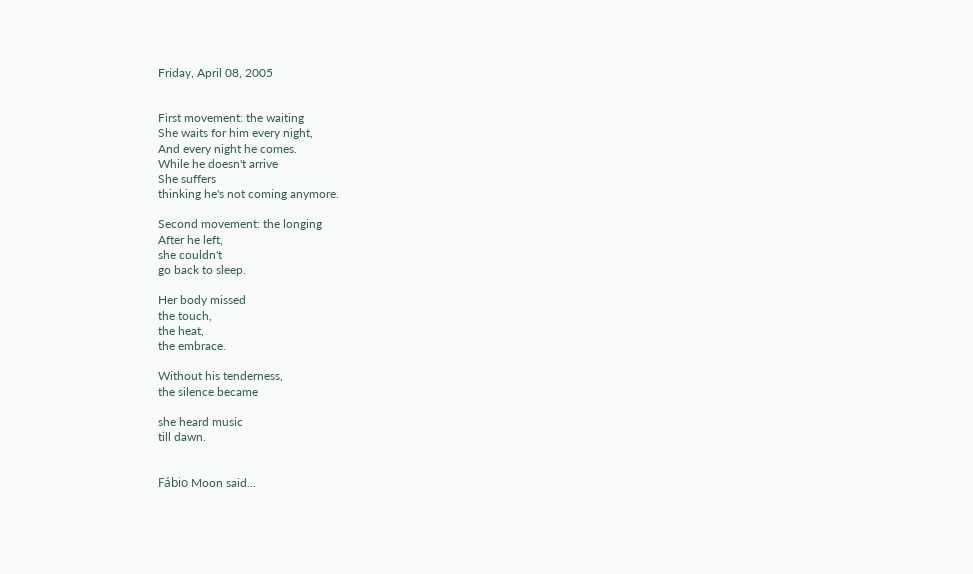Friday, April 08, 2005


First movement: the waiting
She waits for him every night,
And every night he comes.
While he doesn't arrive
She suffers
thinking he's not coming anymore.

Second movement: the longing
After he left,
she couldn't
go back to sleep.

Her body missed
the touch,
the heat,
the embrace.

Without his tenderness,
the silence became

she heard music
till dawn.


Fábio Moon said...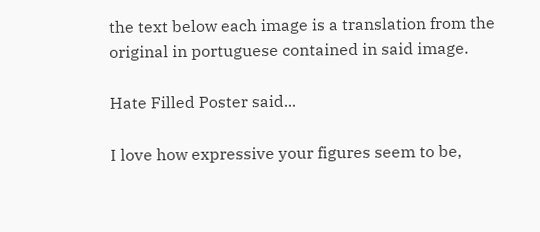the text below each image is a translation from the original in portuguese contained in said image.

Hate Filled Poster said...

I love how expressive your figures seem to be,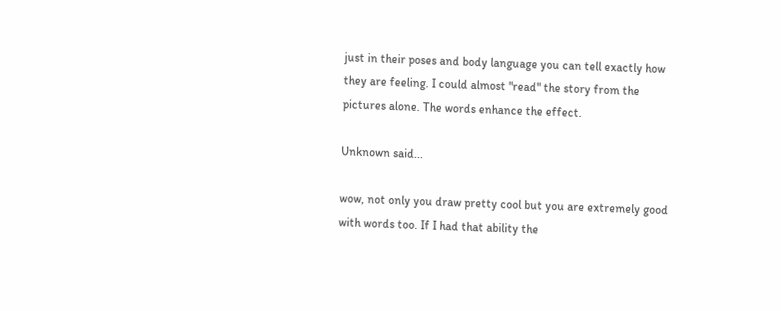just in their poses and body language you can tell exactly how they are feeling. I could almost "read" the story from the pictures alone. The words enhance the effect.

Unknown said...

wow, not only you draw pretty cool but you are extremely good with words too. If I had that ability the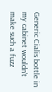Generic Cialis bottle in my cabinet wouldn't make such a fuzz